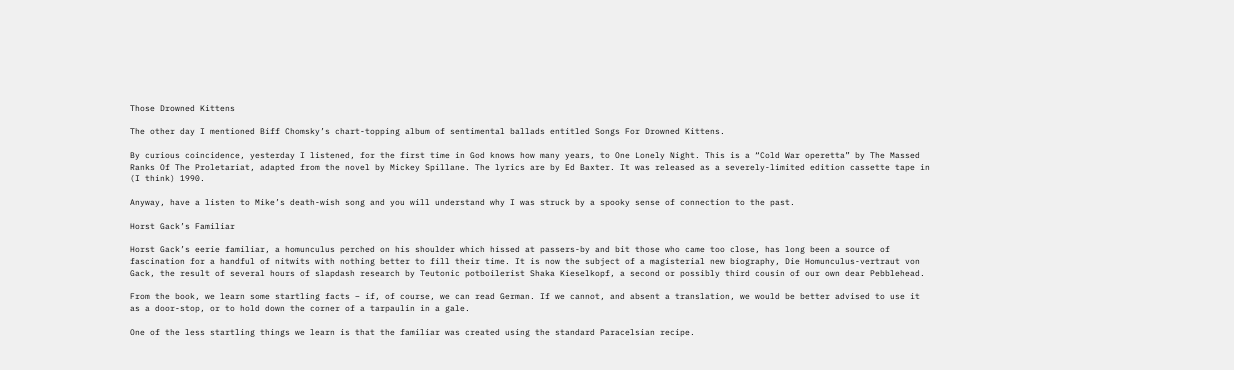Those Drowned Kittens

The other day I mentioned Biff Chomsky’s chart-topping album of sentimental ballads entitled Songs For Drowned Kittens.

By curious coincidence, yesterday I listened, for the first time in God knows how many years, to One Lonely Night. This is a “Cold War operetta” by The Massed Ranks Of The Proletariat, adapted from the novel by Mickey Spillane. The lyrics are by Ed Baxter. It was released as a severely-limited edition cassette tape in (I think) 1990.

Anyway, have a listen to Mike’s death-wish song and you will understand why I was struck by a spooky sense of connection to the past.

Horst Gack’s Familiar

Horst Gack’s eerie familiar, a homunculus perched on his shoulder which hissed at passers-by and bit those who came too close, has long been a source of fascination for a handful of nitwits with nothing better to fill their time. It is now the subject of a magisterial new biography, Die Homunculus-vertraut von Gack, the result of several hours of slapdash research by Teutonic potboilerist Shaka Kieselkopf, a second or possibly third cousin of our own dear Pebblehead.

From the book, we learn some startling facts – if, of course, we can read German. If we cannot, and absent a translation, we would be better advised to use it as a door-stop, or to hold down the corner of a tarpaulin in a gale.

One of the less startling things we learn is that the familiar was created using the standard Paracelsian recipe.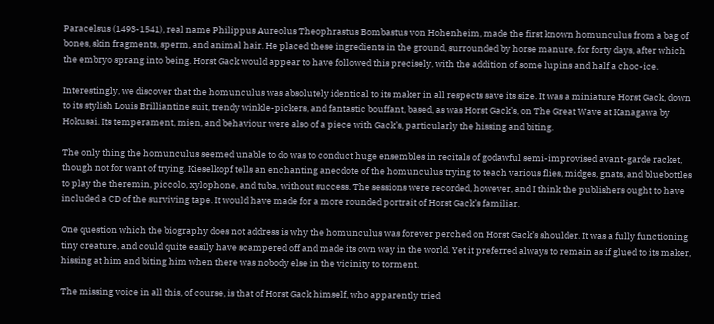Paracelsus (1493-1541), real name Philippus Aureolus Theophrastus Bombastus von Hohenheim, made the first known homunculus from a bag of bones, skin fragments, sperm, and animal hair. He placed these ingredients in the ground, surrounded by horse manure, for forty days, after which the embryo sprang into being. Horst Gack would appear to have followed this precisely, with the addition of some lupins and half a choc-ice.

Interestingly, we discover that the homunculus was absolutely identical to its maker in all respects save its size. It was a miniature Horst Gack, down to its stylish Louis Brilliantine suit, trendy winkle-pickers, and fantastic bouffant, based, as was Horst Gack’s, on The Great Wave at Kanagawa by Hokusai. Its temperament, mien, and behaviour were also of a piece with Gack’s, particularly the hissing and biting.

The only thing the homunculus seemed unable to do was to conduct huge ensembles in recitals of godawful semi-improvised avant-garde racket, though not for want of trying. Kieselkopf tells an enchanting anecdote of the homunculus trying to teach various flies, midges, gnats, and bluebottles to play the theremin, piccolo, xylophone, and tuba, without success. The sessions were recorded, however, and I think the publishers ought to have included a CD of the surviving tape. It would have made for a more rounded portrait of Horst Gack’s familiar.

One question which the biography does not address is why the homunculus was forever perched on Horst Gack’s shoulder. It was a fully functioning tiny creature, and could quite easily have scampered off and made its own way in the world. Yet it preferred always to remain as if glued to its maker, hissing at him and biting him when there was nobody else in the vicinity to torment.

The missing voice in all this, of course, is that of Horst Gack himself, who apparently tried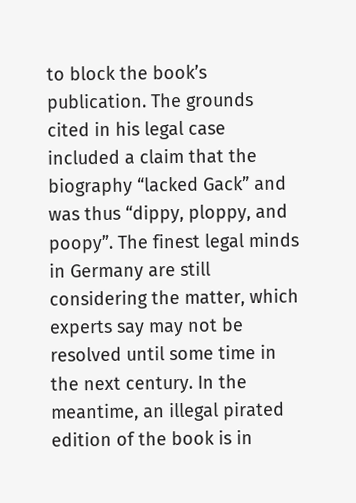to block the book’s publication. The grounds cited in his legal case included a claim that the biography “lacked Gack” and was thus “dippy, ploppy, and poopy”. The finest legal minds in Germany are still considering the matter, which experts say may not be resolved until some time in the next century. In the meantime, an illegal pirated edition of the book is in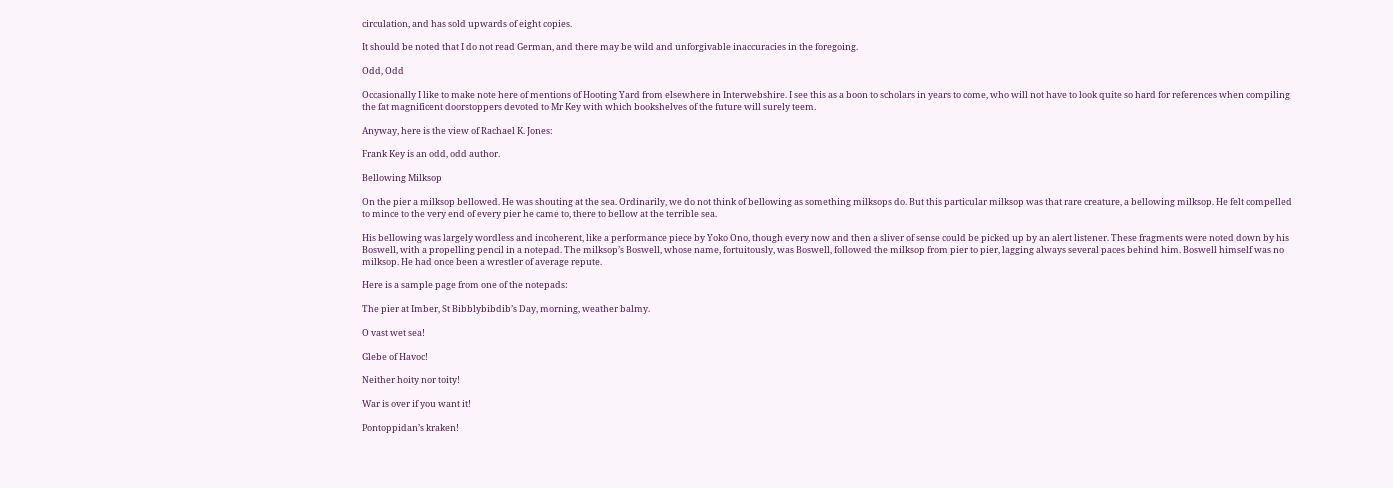circulation, and has sold upwards of eight copies.

It should be noted that I do not read German, and there may be wild and unforgivable inaccuracies in the foregoing.

Odd, Odd

Occasionally I like to make note here of mentions of Hooting Yard from elsewhere in Interwebshire. I see this as a boon to scholars in years to come, who will not have to look quite so hard for references when compiling the fat magnificent doorstoppers devoted to Mr Key with which bookshelves of the future will surely teem.

Anyway, here is the view of Rachael K. Jones:

Frank Key is an odd, odd author.

Bellowing Milksop

On the pier a milksop bellowed. He was shouting at the sea. Ordinarily, we do not think of bellowing as something milksops do. But this particular milksop was that rare creature, a bellowing milksop. He felt compelled to mince to the very end of every pier he came to, there to bellow at the terrible sea.

His bellowing was largely wordless and incoherent, like a performance piece by Yoko Ono, though every now and then a sliver of sense could be picked up by an alert listener. These fragments were noted down by his Boswell, with a propelling pencil in a notepad. The milksop’s Boswell, whose name, fortuitously, was Boswell, followed the milksop from pier to pier, lagging always several paces behind him. Boswell himself was no milksop. He had once been a wrestler of average repute.

Here is a sample page from one of the notepads:

The pier at Imber, St Bibblybibdib’s Day, morning, weather balmy.

O vast wet sea!

Glebe of Havoc!

Neither hoity nor toity!

War is over if you want it!

Pontoppidan’s kraken!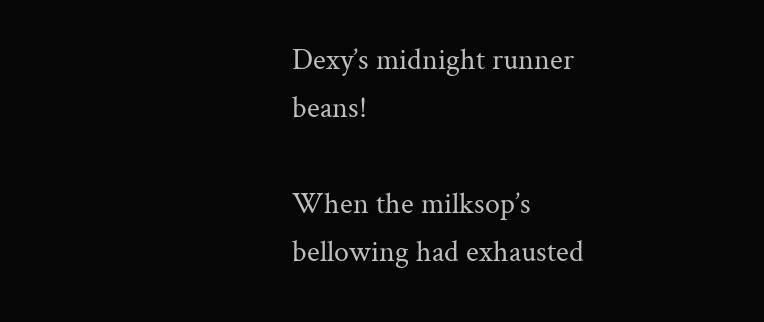Dexy’s midnight runner beans!

When the milksop’s bellowing had exhausted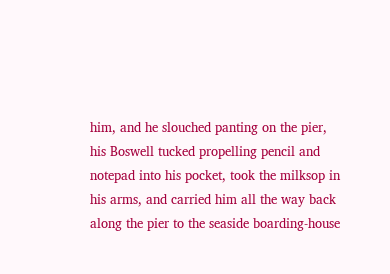him, and he slouched panting on the pier, his Boswell tucked propelling pencil and notepad into his pocket, took the milksop in his arms, and carried him all the way back along the pier to the seaside boarding-house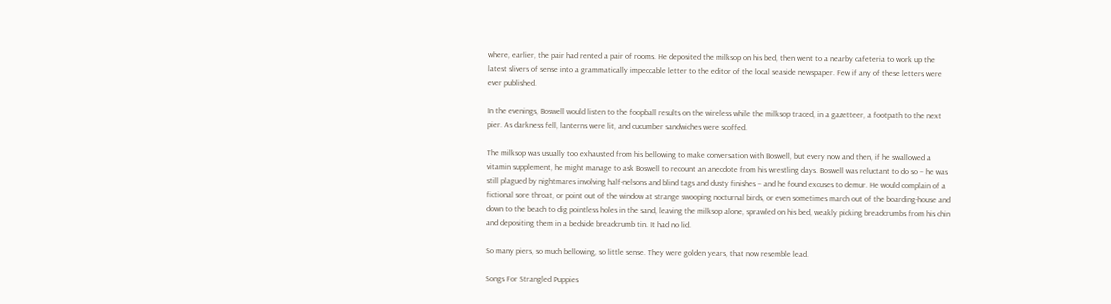where, earlier, the pair had rented a pair of rooms. He deposited the milksop on his bed, then went to a nearby cafeteria to work up the latest slivers of sense into a grammatically impeccable letter to the editor of the local seaside newspaper. Few if any of these letters were ever published.

In the evenings, Boswell would listen to the foopball results on the wireless while the milksop traced, in a gazetteer, a footpath to the next pier. As darkness fell, lanterns were lit, and cucumber sandwiches were scoffed.

The milksop was usually too exhausted from his bellowing to make conversation with Boswell, but every now and then, if he swallowed a vitamin supplement, he might manage to ask Boswell to recount an anecdote from his wrestling days. Boswell was reluctant to do so – he was still plagued by nightmares involving half-nelsons and blind tags and dusty finishes – and he found excuses to demur. He would complain of a fictional sore throat, or point out of the window at strange swooping nocturnal birds, or even sometimes march out of the boarding-house and down to the beach to dig pointless holes in the sand, leaving the milksop alone, sprawled on his bed, weakly picking breadcrumbs from his chin and depositing them in a bedside breadcrumb tin. It had no lid.

So many piers, so much bellowing, so little sense. They were golden years, that now resemble lead.

Songs For Strangled Puppies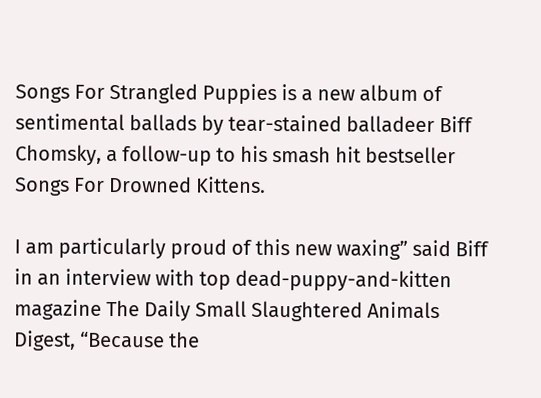Songs For Strangled Puppies is a new album of sentimental ballads by tear-stained balladeer Biff Chomsky, a follow-up to his smash hit bestseller Songs For Drowned Kittens.

I am particularly proud of this new waxing” said Biff in an interview with top dead-puppy-and-kitten magazine The Daily Small Slaughtered Animals Digest, “Because the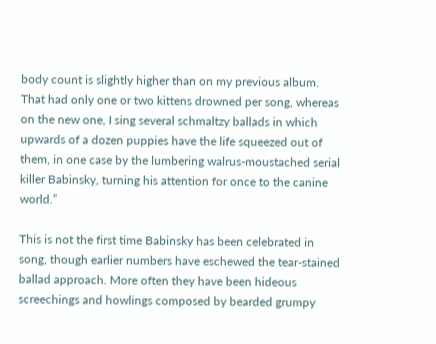body count is slightly higher than on my previous album. That had only one or two kittens drowned per song, whereas on the new one, I sing several schmaltzy ballads in which upwards of a dozen puppies have the life squeezed out of them, in one case by the lumbering walrus-moustached serial killer Babinsky, turning his attention for once to the canine world.”

This is not the first time Babinsky has been celebrated in song, though earlier numbers have eschewed the tear-stained ballad approach. More often they have been hideous screechings and howlings composed by bearded grumpy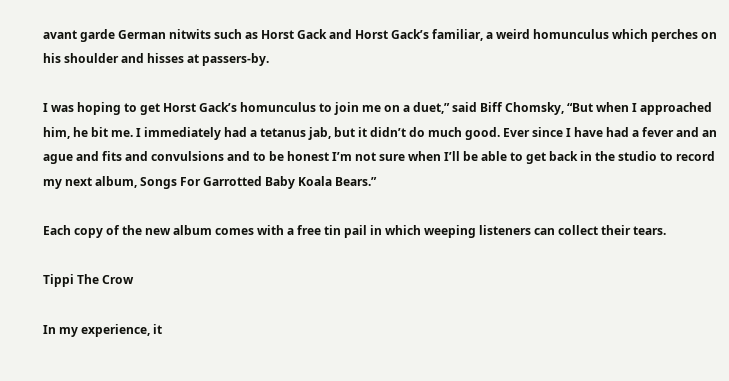avant garde German nitwits such as Horst Gack and Horst Gack’s familiar, a weird homunculus which perches on his shoulder and hisses at passers-by.

I was hoping to get Horst Gack’s homunculus to join me on a duet,” said Biff Chomsky, “But when I approached him, he bit me. I immediately had a tetanus jab, but it didn’t do much good. Ever since I have had a fever and an ague and fits and convulsions and to be honest I’m not sure when I’ll be able to get back in the studio to record my next album, Songs For Garrotted Baby Koala Bears.”

Each copy of the new album comes with a free tin pail in which weeping listeners can collect their tears.

Tippi The Crow

In my experience, it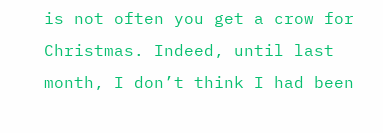is not often you get a crow for Christmas. Indeed, until last month, I don’t think I had been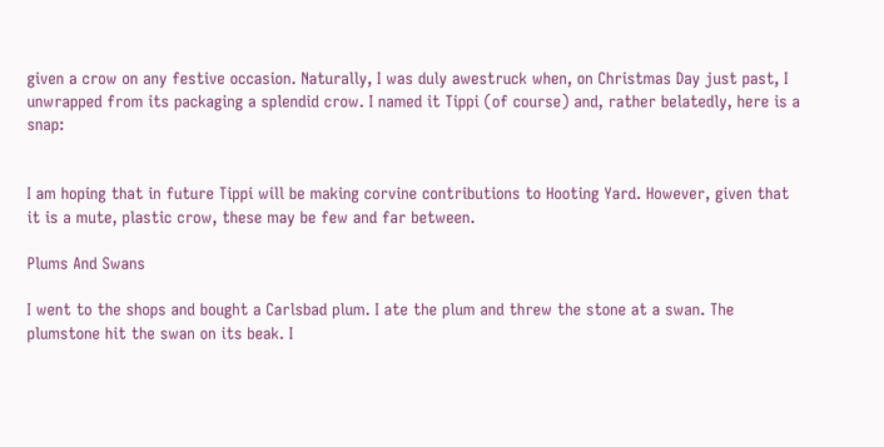given a crow on any festive occasion. Naturally, I was duly awestruck when, on Christmas Day just past, I unwrapped from its packaging a splendid crow. I named it Tippi (of course) and, rather belatedly, here is a snap:


I am hoping that in future Tippi will be making corvine contributions to Hooting Yard. However, given that it is a mute, plastic crow, these may be few and far between.

Plums And Swans

I went to the shops and bought a Carlsbad plum. I ate the plum and threw the stone at a swan. The plumstone hit the swan on its beak. I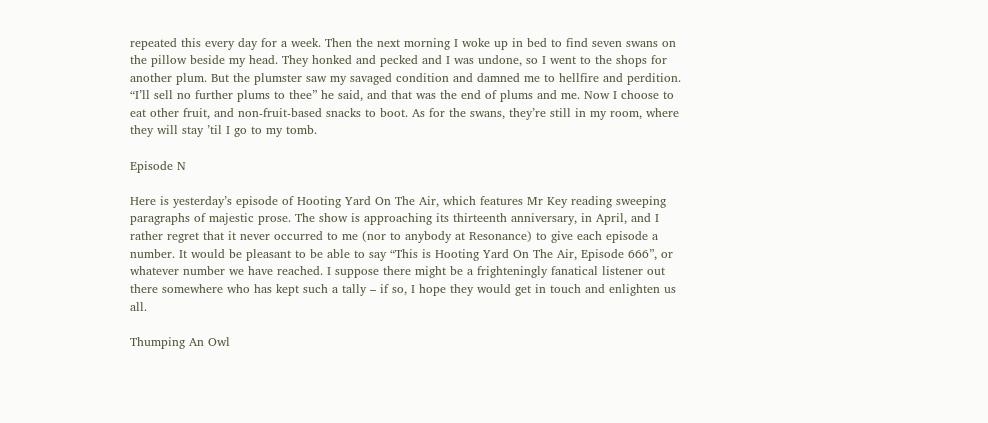repeated this every day for a week. Then the next morning I woke up in bed to find seven swans on the pillow beside my head. They honked and pecked and I was undone, so I went to the shops for another plum. But the plumster saw my savaged condition and damned me to hellfire and perdition. “I’ll sell no further plums to thee” he said, and that was the end of plums and me. Now I choose to eat other fruit, and non-fruit-based snacks to boot. As for the swans, they’re still in my room, where they will stay ’til I go to my tomb.

Episode N

Here is yesterday’s episode of Hooting Yard On The Air, which features Mr Key reading sweeping paragraphs of majestic prose. The show is approaching its thirteenth anniversary, in April, and I rather regret that it never occurred to me (nor to anybody at Resonance) to give each episode a number. It would be pleasant to be able to say “This is Hooting Yard On The Air, Episode 666”, or whatever number we have reached. I suppose there might be a frighteningly fanatical listener out there somewhere who has kept such a tally – if so, I hope they would get in touch and enlighten us all.

Thumping An Owl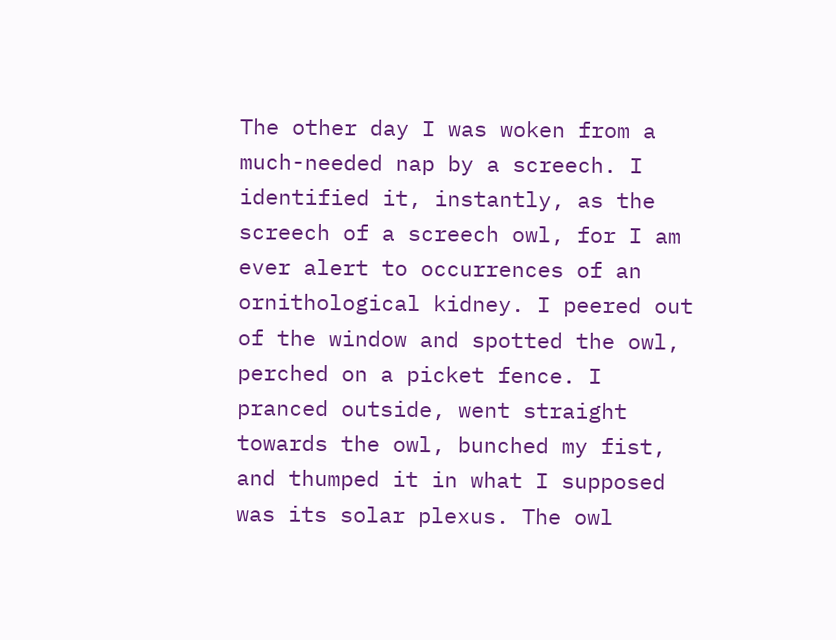The other day I was woken from a much-needed nap by a screech. I identified it, instantly, as the screech of a screech owl, for I am ever alert to occurrences of an ornithological kidney. I peered out of the window and spotted the owl, perched on a picket fence. I pranced outside, went straight towards the owl, bunched my fist, and thumped it in what I supposed was its solar plexus. The owl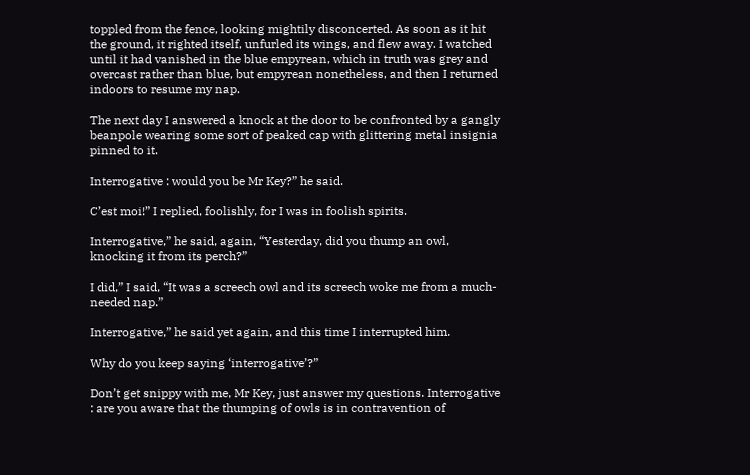toppled from the fence, looking mightily disconcerted. As soon as it hit the ground, it righted itself, unfurled its wings, and flew away. I watched until it had vanished in the blue empyrean, which in truth was grey and overcast rather than blue, but empyrean nonetheless, and then I returned indoors to resume my nap.

The next day I answered a knock at the door to be confronted by a gangly beanpole wearing some sort of peaked cap with glittering metal insignia pinned to it.

Interrogative : would you be Mr Key?” he said.

C’est moi!” I replied, foolishly, for I was in foolish spirits.

Interrogative,” he said, again, “Yesterday, did you thump an owl, knocking it from its perch?”

I did,” I said, “It was a screech owl and its screech woke me from a much-needed nap.”

Interrogative,” he said yet again, and this time I interrupted him.

Why do you keep saying ‘interrogative’?”

Don’t get snippy with me, Mr Key, just answer my questions. Interrogative : are you aware that the thumping of owls is in contravention of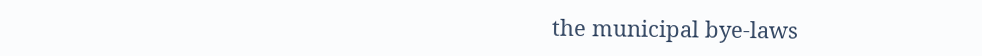the municipal bye-laws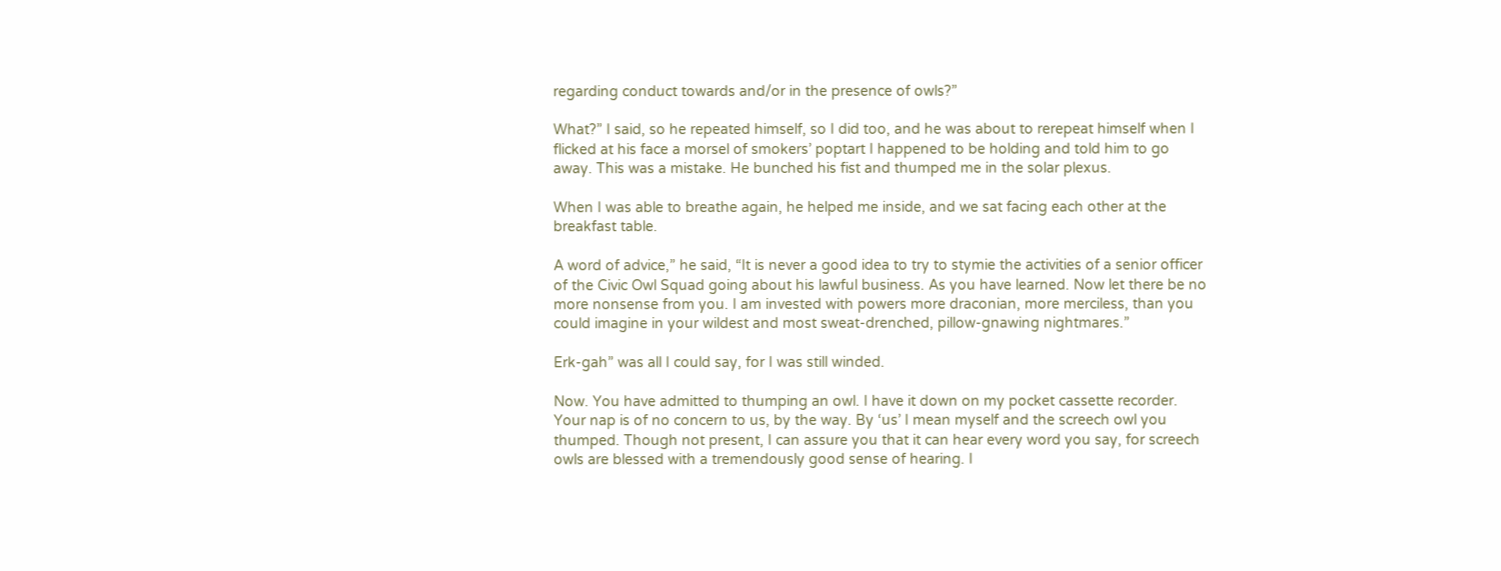regarding conduct towards and/or in the presence of owls?”

What?” I said, so he repeated himself, so I did too, and he was about to rerepeat himself when I flicked at his face a morsel of smokers’ poptart I happened to be holding and told him to go away. This was a mistake. He bunched his fist and thumped me in the solar plexus.

When I was able to breathe again, he helped me inside, and we sat facing each other at the breakfast table.

A word of advice,” he said, “It is never a good idea to try to stymie the activities of a senior officer of the Civic Owl Squad going about his lawful business. As you have learned. Now let there be no more nonsense from you. I am invested with powers more draconian, more merciless, than you could imagine in your wildest and most sweat-drenched, pillow-gnawing nightmares.”

Erk-gah” was all I could say, for I was still winded.

Now. You have admitted to thumping an owl. I have it down on my pocket cassette recorder. Your nap is of no concern to us, by the way. By ‘us’ I mean myself and the screech owl you thumped. Though not present, I can assure you that it can hear every word you say, for screech owls are blessed with a tremendously good sense of hearing. I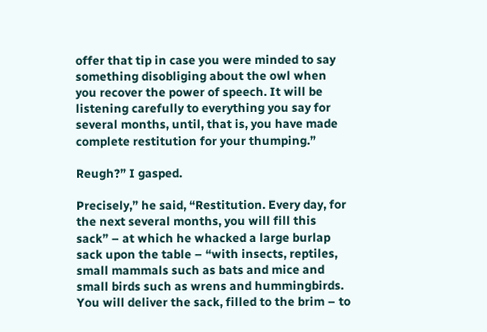offer that tip in case you were minded to say something disobliging about the owl when you recover the power of speech. It will be listening carefully to everything you say for several months, until, that is, you have made complete restitution for your thumping.”

Reugh?” I gasped.

Precisely,” he said, “Restitution. Every day, for the next several months, you will fill this sack” – at which he whacked a large burlap sack upon the table – “with insects, reptiles, small mammals such as bats and mice and small birds such as wrens and hummingbirds. You will deliver the sack, filled to the brim – to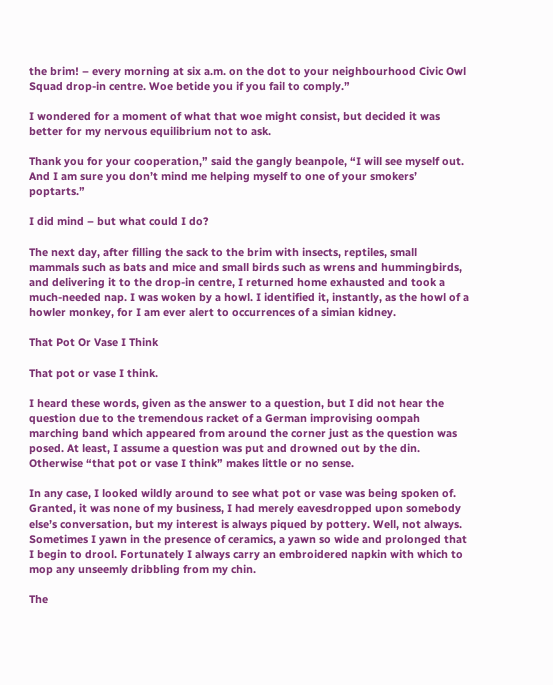the brim! – every morning at six a.m. on the dot to your neighbourhood Civic Owl Squad drop-in centre. Woe betide you if you fail to comply.”

I wondered for a moment of what that woe might consist, but decided it was better for my nervous equilibrium not to ask.

Thank you for your cooperation,” said the gangly beanpole, “I will see myself out. And I am sure you don’t mind me helping myself to one of your smokers’ poptarts.”

I did mind – but what could I do?

The next day, after filling the sack to the brim with insects, reptiles, small mammals such as bats and mice and small birds such as wrens and hummingbirds, and delivering it to the drop-in centre, I returned home exhausted and took a much-needed nap. I was woken by a howl. I identified it, instantly, as the howl of a howler monkey, for I am ever alert to occurrences of a simian kidney.

That Pot Or Vase I Think

That pot or vase I think.

I heard these words, given as the answer to a question, but I did not hear the question due to the tremendous racket of a German improvising oompah marching band which appeared from around the corner just as the question was posed. At least, I assume a question was put and drowned out by the din. Otherwise “that pot or vase I think” makes little or no sense.

In any case, I looked wildly around to see what pot or vase was being spoken of. Granted, it was none of my business, I had merely eavesdropped upon somebody else’s conversation, but my interest is always piqued by pottery. Well, not always. Sometimes I yawn in the presence of ceramics, a yawn so wide and prolonged that I begin to drool. Fortunately I always carry an embroidered napkin with which to mop any unseemly dribbling from my chin.

The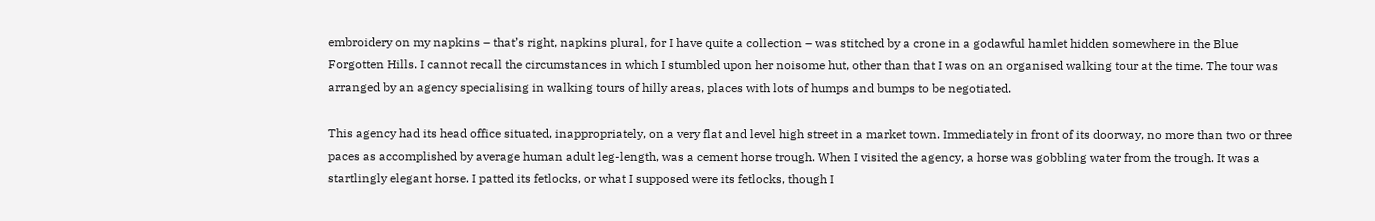embroidery on my napkins – that’s right, napkins plural, for I have quite a collection – was stitched by a crone in a godawful hamlet hidden somewhere in the Blue Forgotten Hills. I cannot recall the circumstances in which I stumbled upon her noisome hut, other than that I was on an organised walking tour at the time. The tour was arranged by an agency specialising in walking tours of hilly areas, places with lots of humps and bumps to be negotiated.

This agency had its head office situated, inappropriately, on a very flat and level high street in a market town. Immediately in front of its doorway, no more than two or three paces as accomplished by average human adult leg-length, was a cement horse trough. When I visited the agency, a horse was gobbling water from the trough. It was a startlingly elegant horse. I patted its fetlocks, or what I supposed were its fetlocks, though I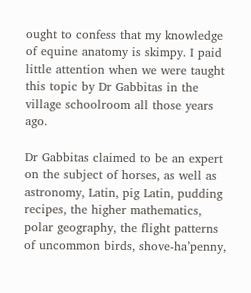ought to confess that my knowledge of equine anatomy is skimpy. I paid little attention when we were taught this topic by Dr Gabbitas in the village schoolroom all those years ago.

Dr Gabbitas claimed to be an expert on the subject of horses, as well as astronomy, Latin, pig Latin, pudding recipes, the higher mathematics, polar geography, the flight patterns of uncommon birds, shove-ha’penny,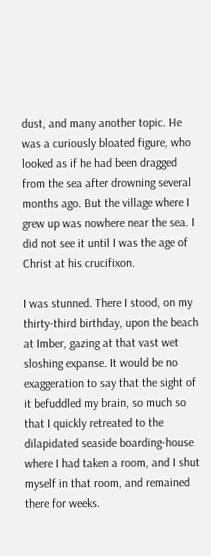dust, and many another topic. He was a curiously bloated figure, who looked as if he had been dragged from the sea after drowning several months ago. But the village where I grew up was nowhere near the sea. I did not see it until I was the age of Christ at his crucifixon.

I was stunned. There I stood, on my thirty-third birthday, upon the beach at Imber, gazing at that vast wet sloshing expanse. It would be no exaggeration to say that the sight of it befuddled my brain, so much so that I quickly retreated to the dilapidated seaside boarding-house where I had taken a room, and I shut myself in that room, and remained there for weeks.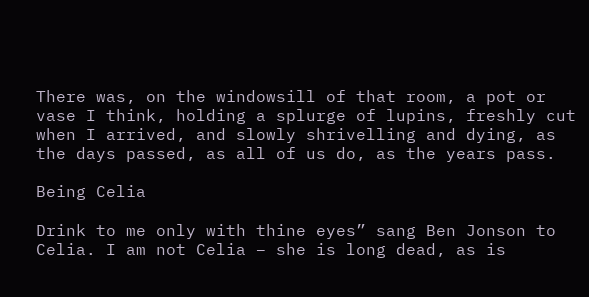There was, on the windowsill of that room, a pot or vase I think, holding a splurge of lupins, freshly cut when I arrived, and slowly shrivelling and dying, as the days passed, as all of us do, as the years pass.

Being Celia

Drink to me only with thine eyes” sang Ben Jonson to Celia. I am not Celia – she is long dead, as is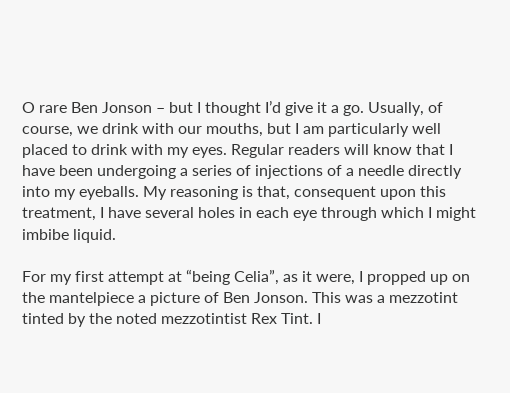O rare Ben Jonson – but I thought I’d give it a go. Usually, of course, we drink with our mouths, but I am particularly well placed to drink with my eyes. Regular readers will know that I have been undergoing a series of injections of a needle directly into my eyeballs. My reasoning is that, consequent upon this treatment, I have several holes in each eye through which I might imbibe liquid.

For my first attempt at “being Celia”, as it were, I propped up on the mantelpiece a picture of Ben Jonson. This was a mezzotint tinted by the noted mezzotintist Rex Tint. I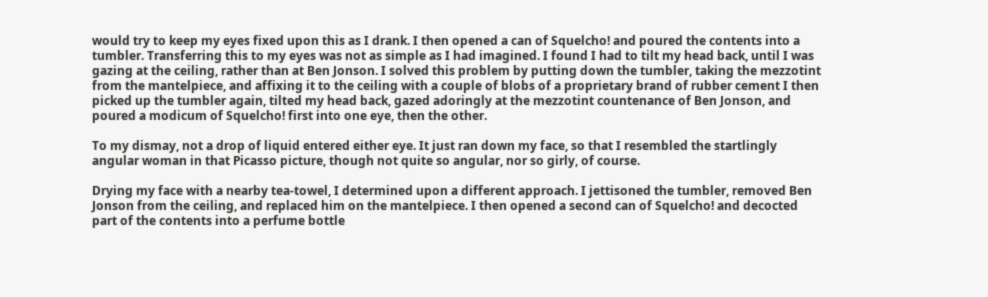would try to keep my eyes fixed upon this as I drank. I then opened a can of Squelcho! and poured the contents into a tumbler. Transferring this to my eyes was not as simple as I had imagined. I found I had to tilt my head back, until I was gazing at the ceiling, rather than at Ben Jonson. I solved this problem by putting down the tumbler, taking the mezzotint from the mantelpiece, and affixing it to the ceiling with a couple of blobs of a proprietary brand of rubber cement I then picked up the tumbler again, tilted my head back, gazed adoringly at the mezzotint countenance of Ben Jonson, and poured a modicum of Squelcho! first into one eye, then the other.

To my dismay, not a drop of liquid entered either eye. It just ran down my face, so that I resembled the startlingly angular woman in that Picasso picture, though not quite so angular, nor so girly, of course.

Drying my face with a nearby tea-towel, I determined upon a different approach. I jettisoned the tumbler, removed Ben Jonson from the ceiling, and replaced him on the mantelpiece. I then opened a second can of Squelcho! and decocted part of the contents into a perfume bottle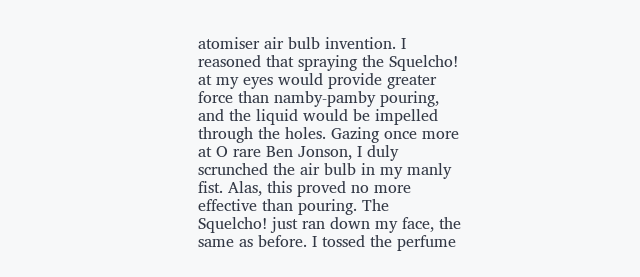atomiser air bulb invention. I reasoned that spraying the Squelcho! at my eyes would provide greater force than namby-pamby pouring, and the liquid would be impelled through the holes. Gazing once more at O rare Ben Jonson, I duly scrunched the air bulb in my manly fist. Alas, this proved no more effective than pouring. The Squelcho! just ran down my face, the same as before. I tossed the perfume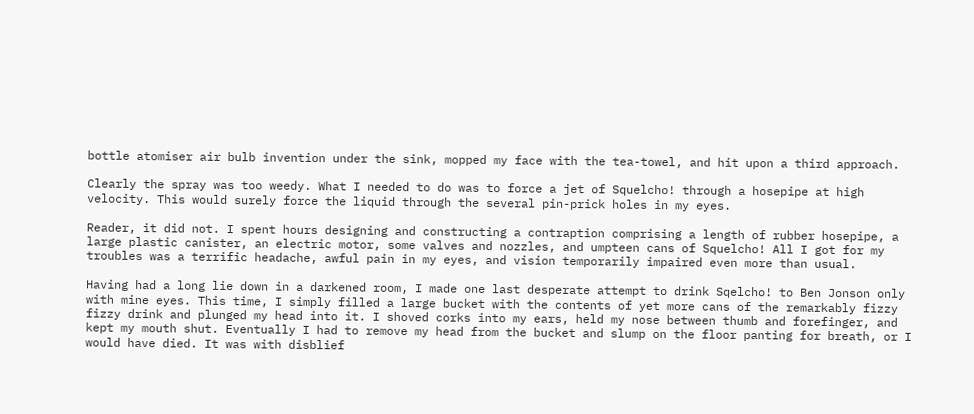bottle atomiser air bulb invention under the sink, mopped my face with the tea-towel, and hit upon a third approach.

Clearly the spray was too weedy. What I needed to do was to force a jet of Squelcho! through a hosepipe at high velocity. This would surely force the liquid through the several pin-prick holes in my eyes.

Reader, it did not. I spent hours designing and constructing a contraption comprising a length of rubber hosepipe, a large plastic canister, an electric motor, some valves and nozzles, and umpteen cans of Squelcho! All I got for my troubles was a terrific headache, awful pain in my eyes, and vision temporarily impaired even more than usual.

Having had a long lie down in a darkened room, I made one last desperate attempt to drink Sqelcho! to Ben Jonson only with mine eyes. This time, I simply filled a large bucket with the contents of yet more cans of the remarkably fizzy fizzy drink and plunged my head into it. I shoved corks into my ears, held my nose between thumb and forefinger, and kept my mouth shut. Eventually I had to remove my head from the bucket and slump on the floor panting for breath, or I would have died. It was with disblief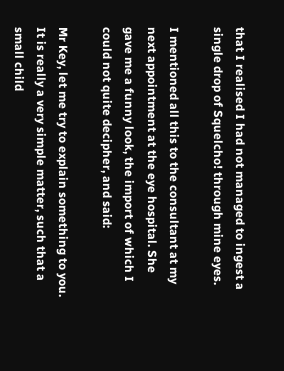that I realised I had not managed to ingest a single drop of Squelcho! through mine eyes.

I mentioned all this to the consultant at my next appointment at the eye hospital. She gave me a funny look, the import of which I could not quite decipher, and said:

Mr Key, let me try to explain something to you. It is really a very simple matter, such that a small child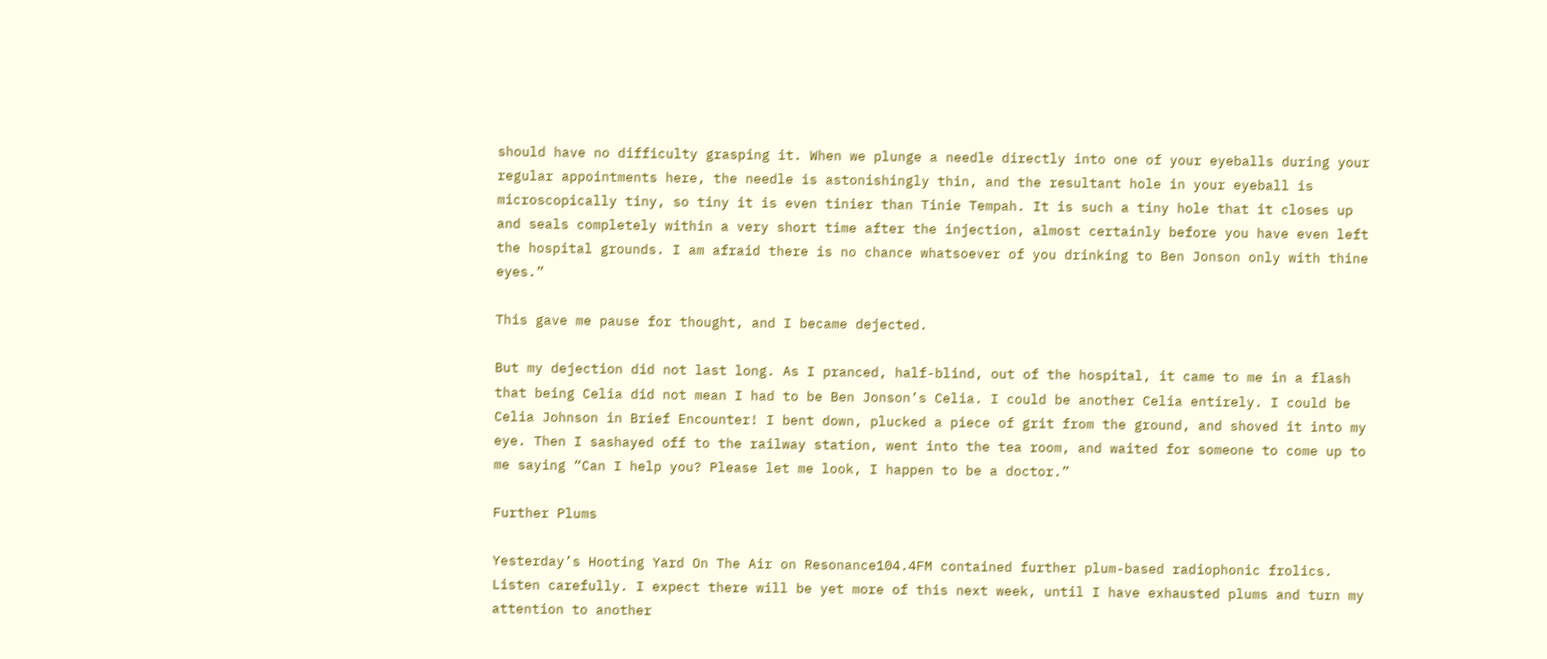should have no difficulty grasping it. When we plunge a needle directly into one of your eyeballs during your regular appointments here, the needle is astonishingly thin, and the resultant hole in your eyeball is microscopically tiny, so tiny it is even tinier than Tinie Tempah. It is such a tiny hole that it closes up and seals completely within a very short time after the injection, almost certainly before you have even left the hospital grounds. I am afraid there is no chance whatsoever of you drinking to Ben Jonson only with thine eyes.”

This gave me pause for thought, and I became dejected.

But my dejection did not last long. As I pranced, half-blind, out of the hospital, it came to me in a flash that being Celia did not mean I had to be Ben Jonson’s Celia. I could be another Celia entirely. I could be Celia Johnson in Brief Encounter! I bent down, plucked a piece of grit from the ground, and shoved it into my eye. Then I sashayed off to the railway station, went into the tea room, and waited for someone to come up to me saying “Can I help you? Please let me look, I happen to be a doctor.”

Further Plums

Yesterday’s Hooting Yard On The Air on Resonance104.4FM contained further plum-based radiophonic frolics. Listen carefully. I expect there will be yet more of this next week, until I have exhausted plums and turn my attention to another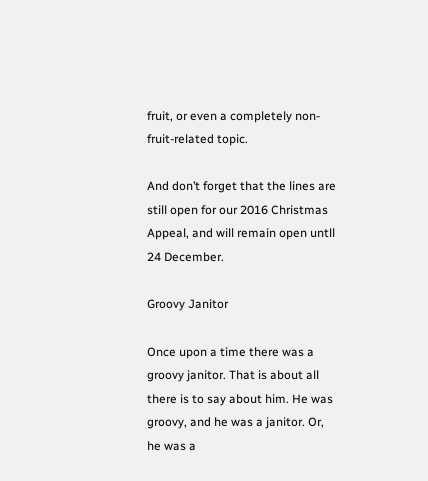fruit, or even a completely non-fruit-related topic.

And don’t forget that the lines are still open for our 2016 Christmas Appeal, and will remain open untll 24 December.

Groovy Janitor

Once upon a time there was a groovy janitor. That is about all there is to say about him. He was groovy, and he was a janitor. Or, he was a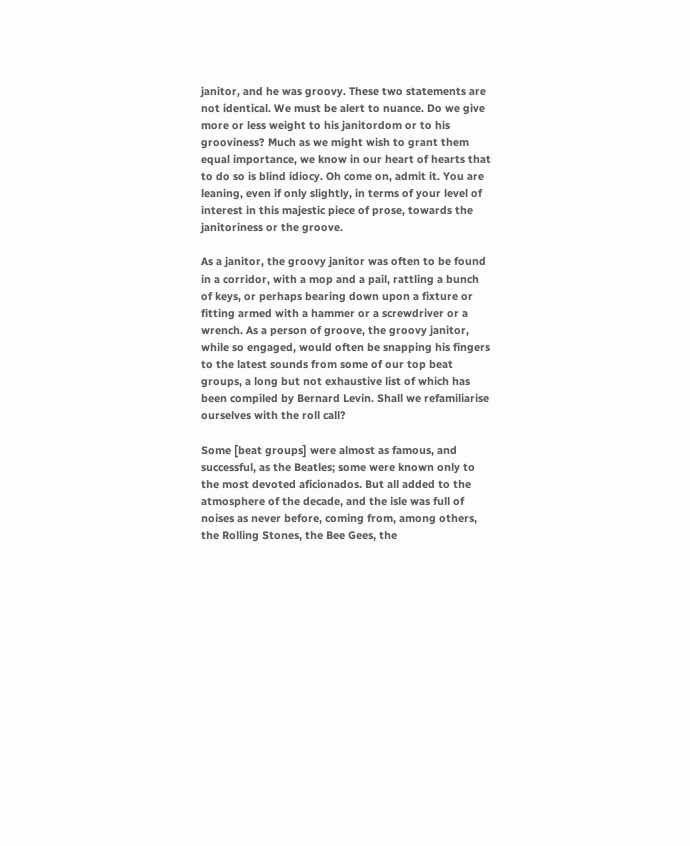janitor, and he was groovy. These two statements are not identical. We must be alert to nuance. Do we give more or less weight to his janitordom or to his grooviness? Much as we might wish to grant them equal importance, we know in our heart of hearts that to do so is blind idiocy. Oh come on, admit it. You are leaning, even if only slightly, in terms of your level of interest in this majestic piece of prose, towards the janitoriness or the groove.

As a janitor, the groovy janitor was often to be found in a corridor, with a mop and a pail, rattling a bunch of keys, or perhaps bearing down upon a fixture or fitting armed with a hammer or a screwdriver or a wrench. As a person of groove, the groovy janitor, while so engaged, would often be snapping his fingers to the latest sounds from some of our top beat groups, a long but not exhaustive list of which has been compiled by Bernard Levin. Shall we refamiliarise ourselves with the roll call?

Some [beat groups] were almost as famous, and successful, as the Beatles; some were known only to the most devoted aficionados. But all added to the atmosphere of the decade, and the isle was full of noises as never before, coming from, among others, the Rolling Stones, the Bee Gees, the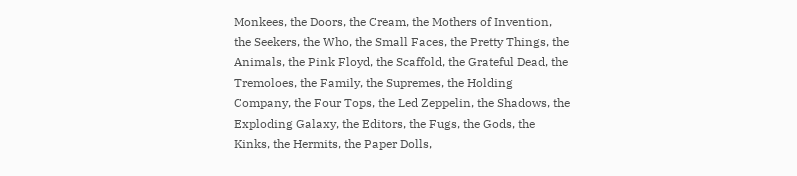Monkees, the Doors, the Cream, the Mothers of Invention, the Seekers, the Who, the Small Faces, the Pretty Things, the Animals, the Pink Floyd, the Scaffold, the Grateful Dead, the Tremoloes, the Family, the Supremes, the Holding Company, the Four Tops, the Led Zeppelin, the Shadows, the Exploding Galaxy, the Editors, the Fugs, the Gods, the Kinks, the Hermits, the Paper Dolls,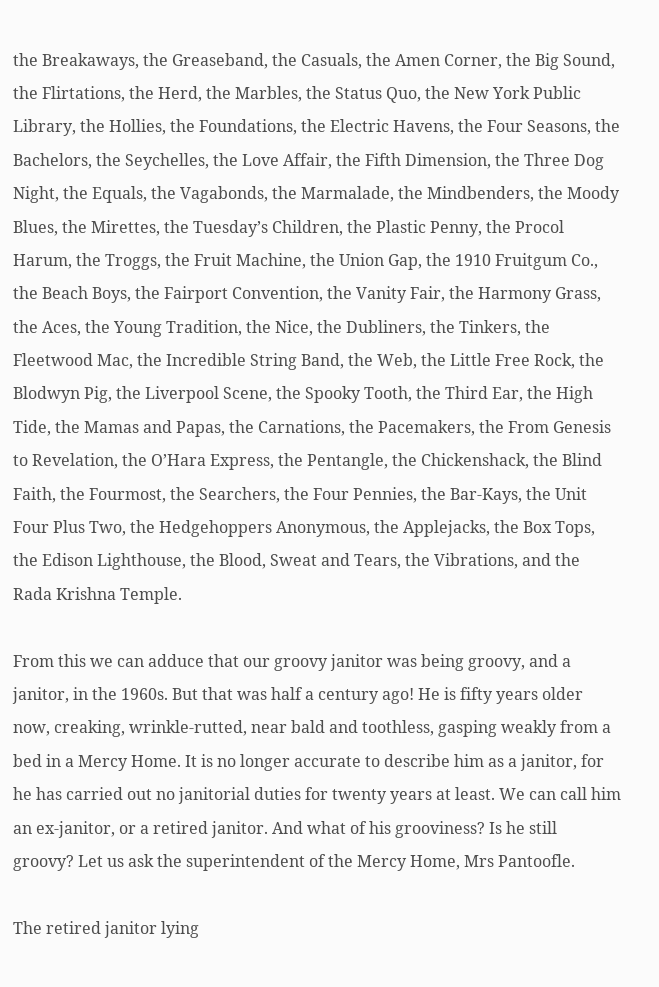the Breakaways, the Greaseband, the Casuals, the Amen Corner, the Big Sound, the Flirtations, the Herd, the Marbles, the Status Quo, the New York Public Library, the Hollies, the Foundations, the Electric Havens, the Four Seasons, the Bachelors, the Seychelles, the Love Affair, the Fifth Dimension, the Three Dog Night, the Equals, the Vagabonds, the Marmalade, the Mindbenders, the Moody Blues, the Mirettes, the Tuesday’s Children, the Plastic Penny, the Procol Harum, the Troggs, the Fruit Machine, the Union Gap, the 1910 Fruitgum Co., the Beach Boys, the Fairport Convention, the Vanity Fair, the Harmony Grass, the Aces, the Young Tradition, the Nice, the Dubliners, the Tinkers, the Fleetwood Mac, the Incredible String Band, the Web, the Little Free Rock, the Blodwyn Pig, the Liverpool Scene, the Spooky Tooth, the Third Ear, the High Tide, the Mamas and Papas, the Carnations, the Pacemakers, the From Genesis to Revelation, the O’Hara Express, the Pentangle, the Chickenshack, the Blind Faith, the Fourmost, the Searchers, the Four Pennies, the Bar-Kays, the Unit Four Plus Two, the Hedgehoppers Anonymous, the Applejacks, the Box Tops, the Edison Lighthouse, the Blood, Sweat and Tears, the Vibrations, and the Rada Krishna Temple.

From this we can adduce that our groovy janitor was being groovy, and a janitor, in the 1960s. But that was half a century ago! He is fifty years older now, creaking, wrinkle-rutted, near bald and toothless, gasping weakly from a bed in a Mercy Home. It is no longer accurate to describe him as a janitor, for he has carried out no janitorial duties for twenty years at least. We can call him an ex-janitor, or a retired janitor. And what of his grooviness? Is he still groovy? Let us ask the superintendent of the Mercy Home, Mrs Pantoofle.

The retired janitor lying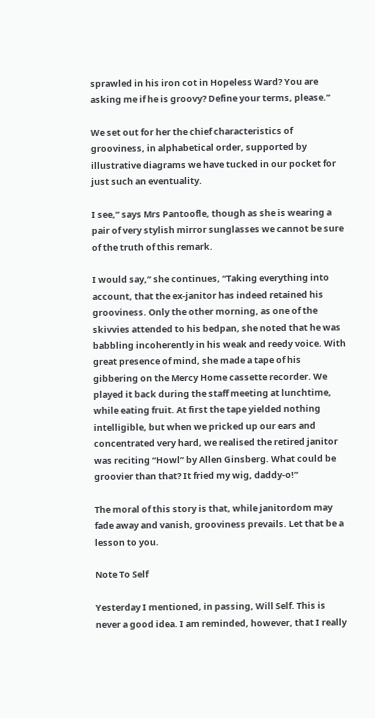sprawled in his iron cot in Hopeless Ward? You are asking me if he is groovy? Define your terms, please.”

We set out for her the chief characteristics of grooviness, in alphabetical order, supported by illustrative diagrams we have tucked in our pocket for just such an eventuality.

I see,” says Mrs Pantoofle, though as she is wearing a pair of very stylish mirror sunglasses we cannot be sure of the truth of this remark.

I would say,” she continues, “Taking everything into account, that the ex-janitor has indeed retained his grooviness. Only the other morning, as one of the skivvies attended to his bedpan, she noted that he was babbling incoherently in his weak and reedy voice. With great presence of mind, she made a tape of his gibbering on the Mercy Home cassette recorder. We played it back during the staff meeting at lunchtime, while eating fruit. At first the tape yielded nothing intelligible, but when we pricked up our ears and concentrated very hard, we realised the retired janitor was reciting “Howl” by Allen Ginsberg. What could be groovier than that? It fried my wig, daddy-o!”

The moral of this story is that, while janitordom may fade away and vanish, grooviness prevails. Let that be a lesson to you.

Note To Self

Yesterday I mentioned, in passing, Will Self. This is never a good idea. I am reminded, however, that I really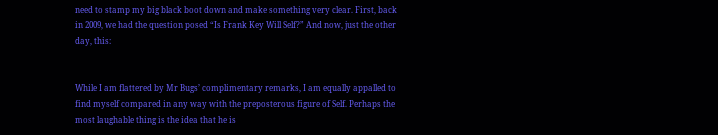need to stamp my big black boot down and make something very clear. First, back in 2009, we had the question posed “Is Frank Key Will Self?” And now, just the other day, this:


While I am flattered by Mr Bugs’ complimentary remarks, I am equally appalled to find myself compared in any way with the preposterous figure of Self. Perhaps the most laughable thing is the idea that he is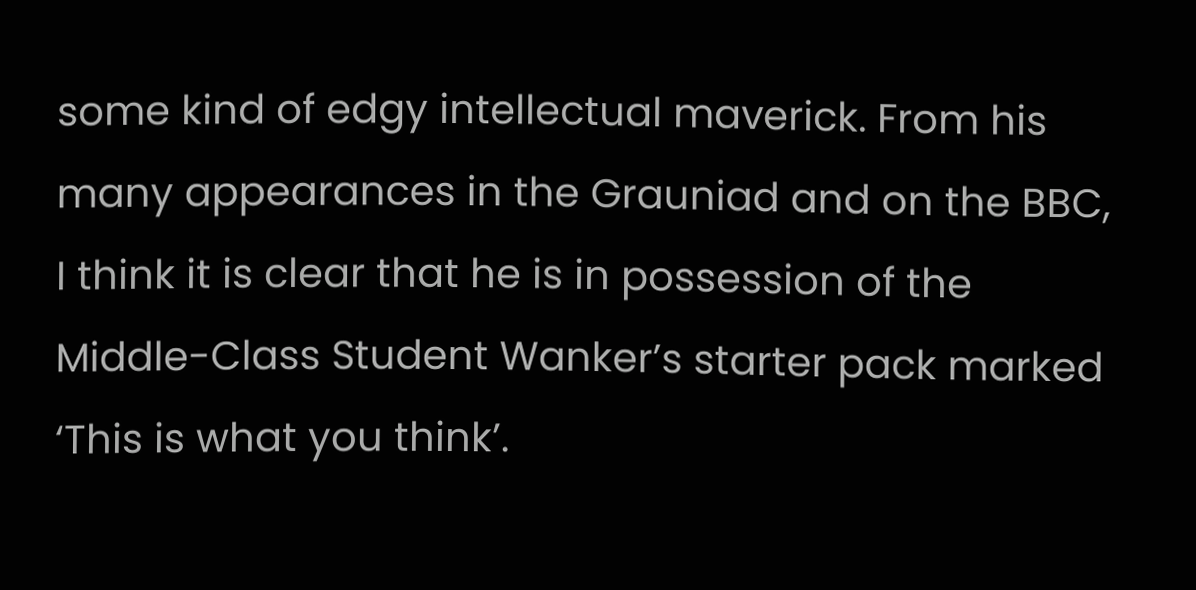some kind of edgy intellectual maverick. From his many appearances in the Grauniad and on the BBC, I think it is clear that he is in possession of the Middle-Class Student Wanker’s starter pack marked ‘This is what you think’.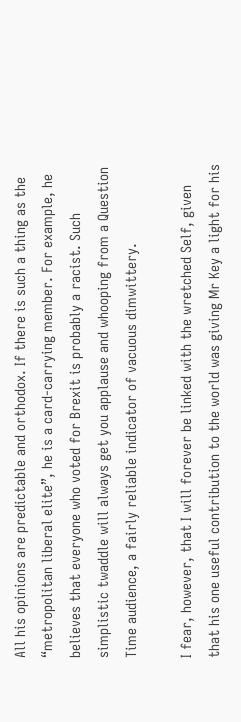All his opinions are predictable and orthodox. If there is such a thing as the “metropolitan liberal elite”, he is a card-carrying member. For example, he believes that everyone who voted for Brexit is probably a racist. Such simplistic twaddle will always get you applause and whooping from a Question Time audience, a fairly reliable indicator of vacuous dimwittery.

I fear, however, that I will forever be linked with the wretched Self, given that his one useful contribution to the world was giving Mr Key a light for his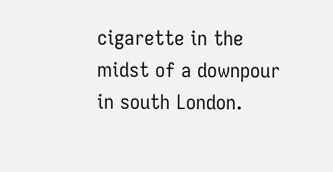cigarette in the midst of a downpour in south London.